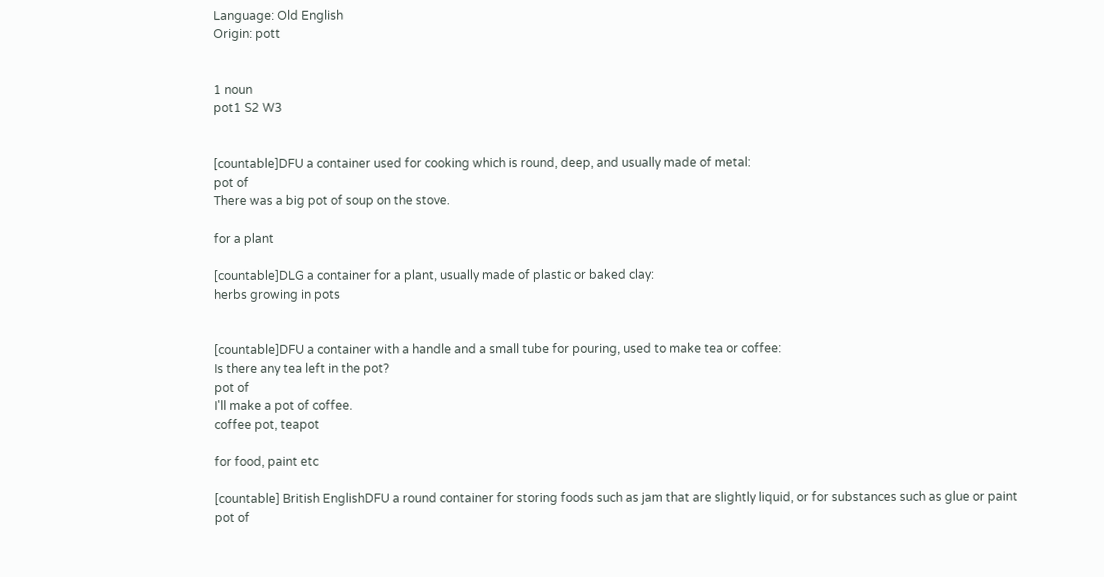Language: Old English
Origin: pott


1 noun
pot1 S2 W3


[countable]DFU a container used for cooking which is round, deep, and usually made of metal:
pot of
There was a big pot of soup on the stove.

for a plant

[countable]DLG a container for a plant, usually made of plastic or baked clay:
herbs growing in pots


[countable]DFU a container with a handle and a small tube for pouring, used to make tea or coffee:
Is there any tea left in the pot?
pot of
I'll make a pot of coffee.
coffee pot, teapot

for food, paint etc

[countable] British EnglishDFU a round container for storing foods such as jam that are slightly liquid, or for substances such as glue or paint
pot of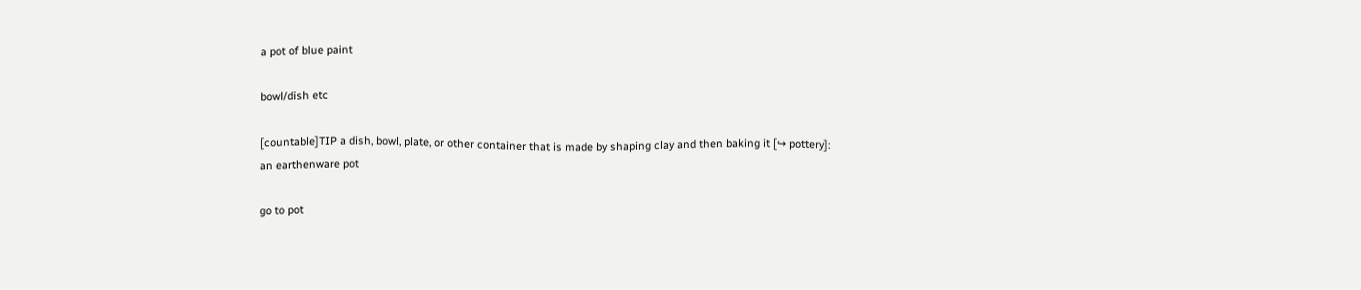a pot of blue paint

bowl/dish etc

[countable]TIP a dish, bowl, plate, or other container that is made by shaping clay and then baking it [↪ pottery]:
an earthenware pot

go to pot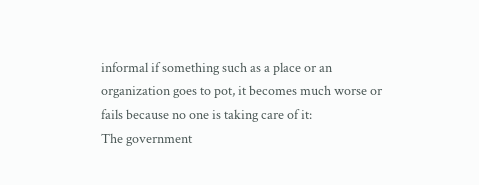informal if something such as a place or an organization goes to pot, it becomes much worse or fails because no one is taking care of it:
The government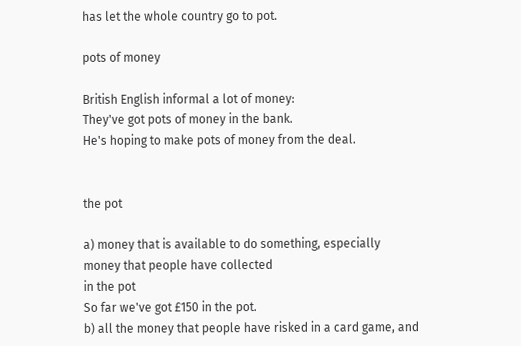has let the whole country go to pot.

pots of money

British English informal a lot of money:
They've got pots of money in the bank.
He's hoping to make pots of money from the deal.


the pot

a) money that is available to do something, especially money that people have collected
in the pot
So far we've got £150 in the pot.
b) all the money that people have risked in a card game, and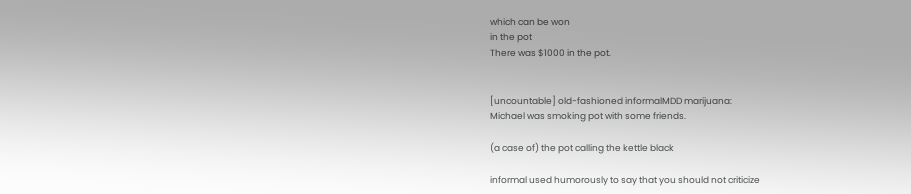which can be won
in the pot
There was $1000 in the pot.


[uncountable] old-fashioned informalMDD marijuana:
Michael was smoking pot with some friends.

(a case of) the pot calling the kettle black

informal used humorously to say that you should not criticize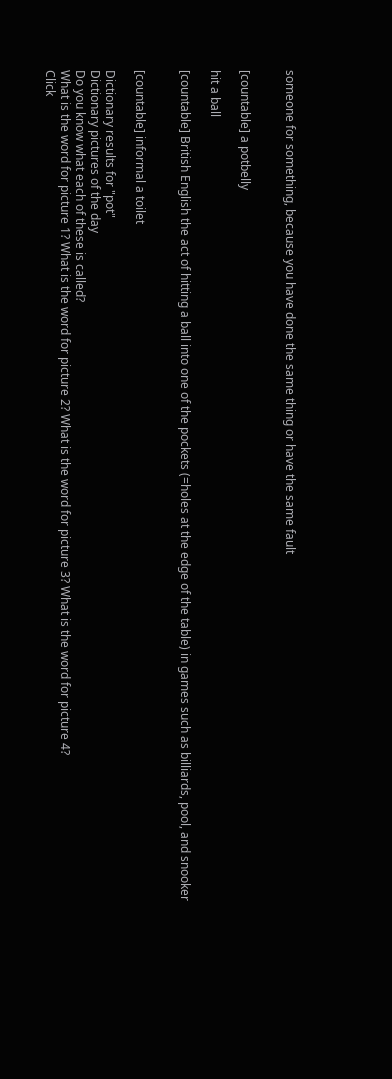someone for something, because you have done the same thing or have the same fault


[countable] a potbelly

hit a ball

[countable] British English the act of hitting a ball into one of the pockets (=holes at the edge of the table) in games such as billiards, pool, and snooker


[countable] informal a toilet

Dictionary results for "pot"
Dictionary pictures of the day
Do you know what each of these is called?
What is the word for picture 1? What is the word for picture 2? What is the word for picture 3? What is the word for picture 4?
Click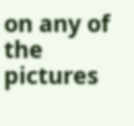on any of the pictures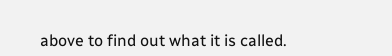above to find out what it is called.